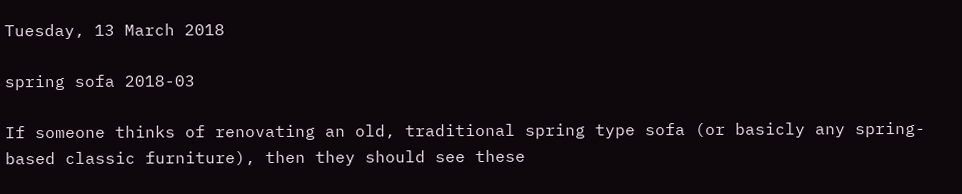Tuesday, 13 March 2018

spring sofa 2018-03

If someone thinks of renovating an old, traditional spring type sofa (or basicly any spring-based classic furniture), then they should see these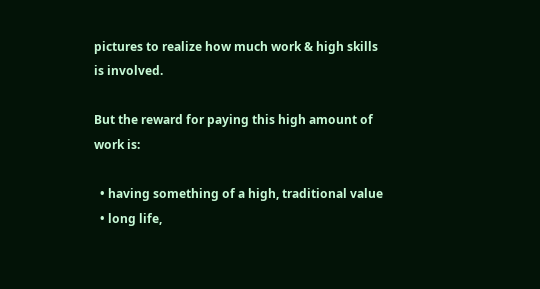pictures to realize how much work & high skills is involved.

But the reward for paying this high amount of work is:

  • having something of a high, traditional value
  • long life,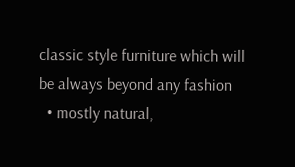classic style furniture which will be always beyond any fashion
  • mostly natural,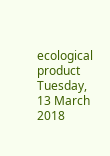ecological product
Tuesday, 13 March 2018